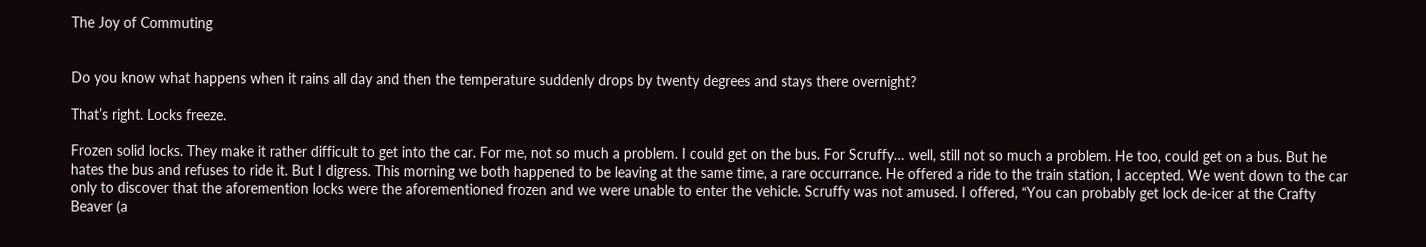The Joy of Commuting


Do you know what happens when it rains all day and then the temperature suddenly drops by twenty degrees and stays there overnight?

That’s right. Locks freeze.

Frozen solid locks. They make it rather difficult to get into the car. For me, not so much a problem. I could get on the bus. For Scruffy… well, still not so much a problem. He too, could get on a bus. But he hates the bus and refuses to ride it. But I digress. This morning we both happened to be leaving at the same time, a rare occurrance. He offered a ride to the train station, I accepted. We went down to the car only to discover that the aforemention locks were the aforementioned frozen and we were unable to enter the vehicle. Scruffy was not amused. I offered, “You can probably get lock de-icer at the Crafty Beaver (a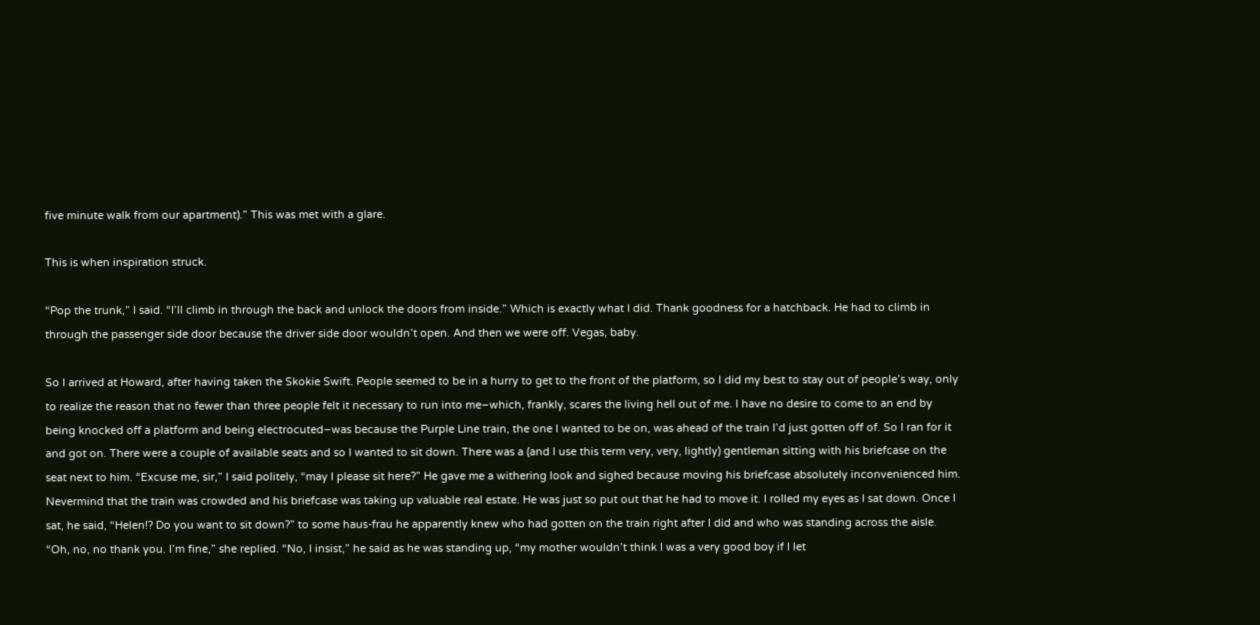five minute walk from our apartment).” This was met with a glare.

This is when inspiration struck.

“Pop the trunk,” I said. “I’ll climb in through the back and unlock the doors from inside.” Which is exactly what I did. Thank goodness for a hatchback. He had to climb in through the passenger side door because the driver side door wouldn’t open. And then we were off. Vegas, baby.

So I arrived at Howard, after having taken the Skokie Swift. People seemed to be in a hurry to get to the front of the platform, so I did my best to stay out of people’s way, only to realize the reason that no fewer than three people felt it necessary to run into me–which, frankly, scares the living hell out of me. I have no desire to come to an end by being knocked off a platform and being electrocuted–was because the Purple Line train, the one I wanted to be on, was ahead of the train I’d just gotten off of. So I ran for it and got on. There were a couple of available seats and so I wanted to sit down. There was a (and I use this term very, very, lightly) gentleman sitting with his briefcase on the seat next to him. “Excuse me, sir,” I said politely, “may I please sit here?” He gave me a withering look and sighed because moving his briefcase absolutely inconvenienced him. Nevermind that the train was crowded and his briefcase was taking up valuable real estate. He was just so put out that he had to move it. I rolled my eyes as I sat down. Once I sat, he said, “Helen!? Do you want to sit down?” to some haus-frau he apparently knew who had gotten on the train right after I did and who was standing across the aisle. “Oh, no, no thank you. I’m fine,” she replied. “No, I insist,” he said as he was standing up, “my mother wouldn’t think I was a very good boy if I let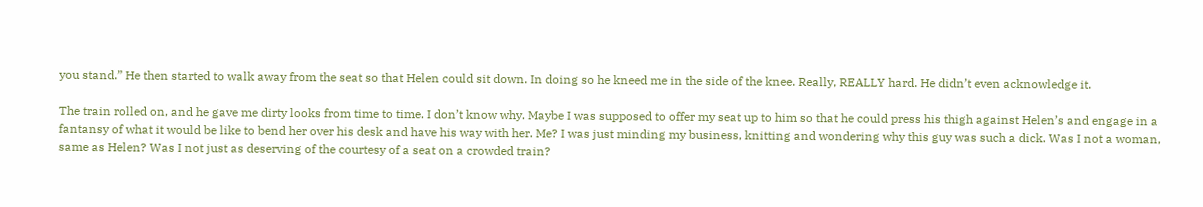you stand.” He then started to walk away from the seat so that Helen could sit down. In doing so he kneed me in the side of the knee. Really, REALLY hard. He didn’t even acknowledge it.

The train rolled on, and he gave me dirty looks from time to time. I don’t know why. Maybe I was supposed to offer my seat up to him so that he could press his thigh against Helen’s and engage in a fantansy of what it would be like to bend her over his desk and have his way with her. Me? I was just minding my business, knitting and wondering why this guy was such a dick. Was I not a woman, same as Helen? Was I not just as deserving of the courtesy of a seat on a crowded train?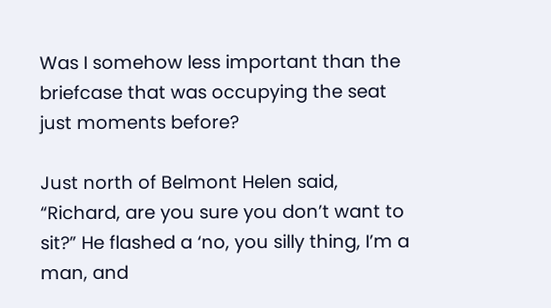Was I somehow less important than the briefcase that was occupying the seat just moments before?

Just north of Belmont Helen said, “Richard, are you sure you don’t want to sit?” He flashed a ‘no, you silly thing, I’m a man, and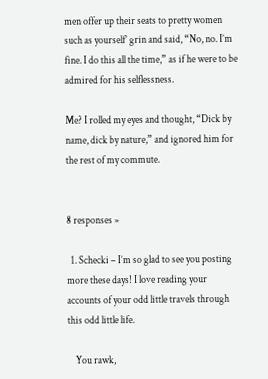men offer up their seats to pretty women such as yourself’ grin and said, “No, no. I’m fine. I do this all the time,” as if he were to be admired for his selflessness.

Me? I rolled my eyes and thought, “Dick by name, dick by nature,” and ignored him for the rest of my commute.


8 responses »

  1. Schecki – I’m so glad to see you posting more these days! I love reading your accounts of your odd little travels through this odd little life.

    You rawk,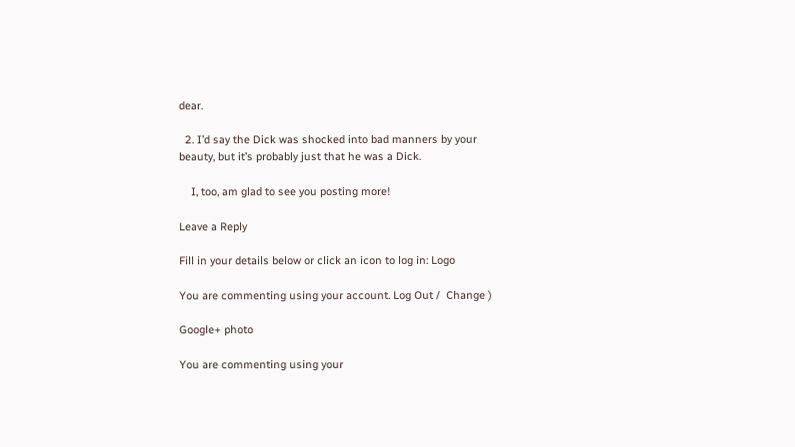dear.

  2. I’d say the Dick was shocked into bad manners by your beauty, but it’s probably just that he was a Dick.

    I, too, am glad to see you posting more!

Leave a Reply

Fill in your details below or click an icon to log in: Logo

You are commenting using your account. Log Out /  Change )

Google+ photo

You are commenting using your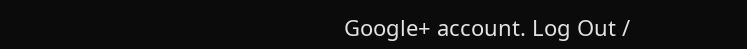Google+ account. Log Out /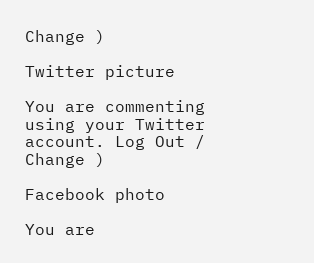Change )

Twitter picture

You are commenting using your Twitter account. Log Out /  Change )

Facebook photo

You are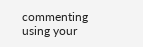commenting using your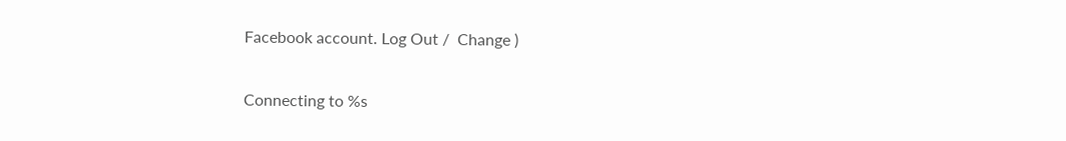Facebook account. Log Out /  Change )


Connecting to %s